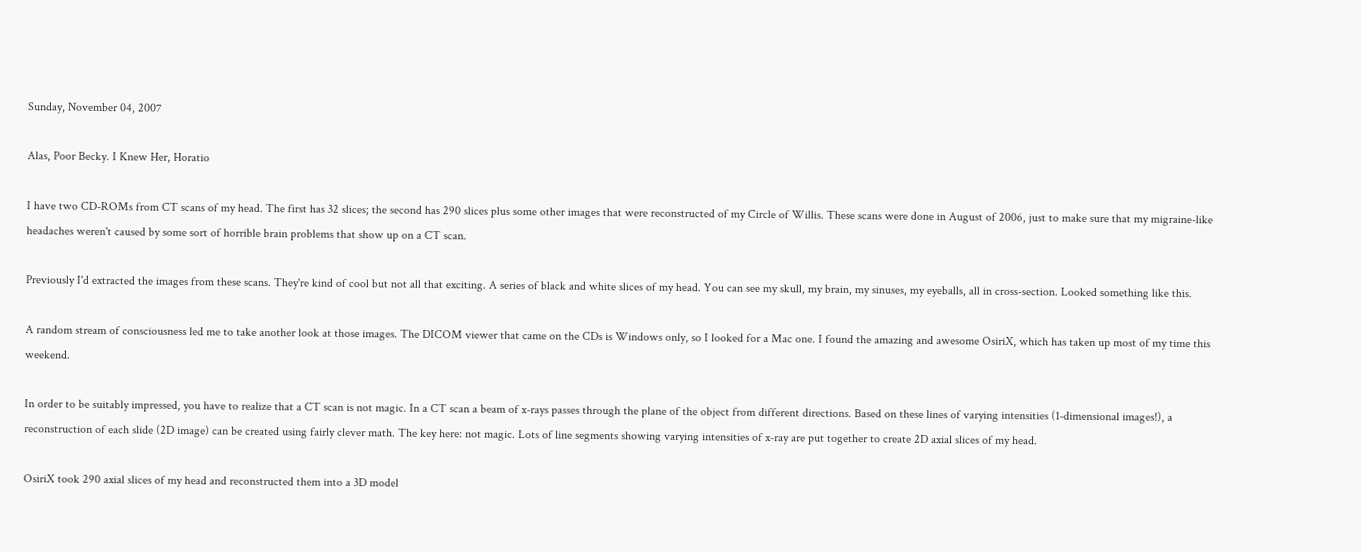Sunday, November 04, 2007

Alas, Poor Becky. I Knew Her, Horatio

I have two CD-ROMs from CT scans of my head. The first has 32 slices; the second has 290 slices plus some other images that were reconstructed of my Circle of Willis. These scans were done in August of 2006, just to make sure that my migraine-like headaches weren't caused by some sort of horrible brain problems that show up on a CT scan.

Previously I'd extracted the images from these scans. They're kind of cool but not all that exciting. A series of black and white slices of my head. You can see my skull, my brain, my sinuses, my eyeballs, all in cross-section. Looked something like this.

A random stream of consciousness led me to take another look at those images. The DICOM viewer that came on the CDs is Windows only, so I looked for a Mac one. I found the amazing and awesome OsiriX, which has taken up most of my time this weekend.

In order to be suitably impressed, you have to realize that a CT scan is not magic. In a CT scan a beam of x-rays passes through the plane of the object from different directions. Based on these lines of varying intensities (1-dimensional images!), a reconstruction of each slide (2D image) can be created using fairly clever math. The key here: not magic. Lots of line segments showing varying intensities of x-ray are put together to create 2D axial slices of my head.

OsiriX took 290 axial slices of my head and reconstructed them into a 3D model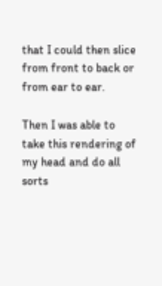that I could then slice from front to back or from ear to ear.

Then I was able to take this rendering of my head and do all sorts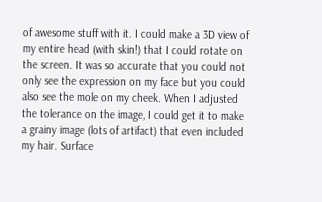of awesome stuff with it. I could make a 3D view of my entire head (with skin!) that I could rotate on the screen. It was so accurate that you could not only see the expression on my face but you could also see the mole on my cheek. When I adjusted the tolerance on the image, I could get it to make a grainy image (lots of artifact) that even included my hair. Surface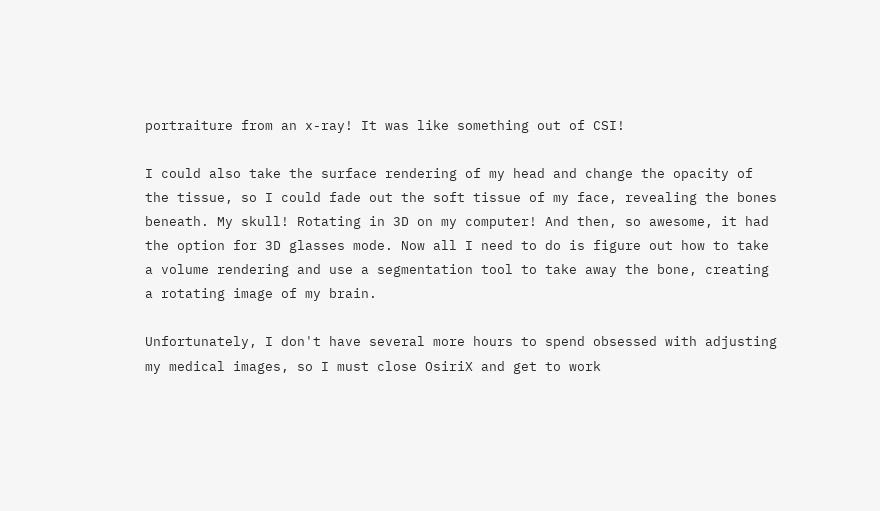portraiture from an x-ray! It was like something out of CSI!

I could also take the surface rendering of my head and change the opacity of the tissue, so I could fade out the soft tissue of my face, revealing the bones beneath. My skull! Rotating in 3D on my computer! And then, so awesome, it had the option for 3D glasses mode. Now all I need to do is figure out how to take a volume rendering and use a segmentation tool to take away the bone, creating a rotating image of my brain.

Unfortunately, I don't have several more hours to spend obsessed with adjusting my medical images, so I must close OsiriX and get to work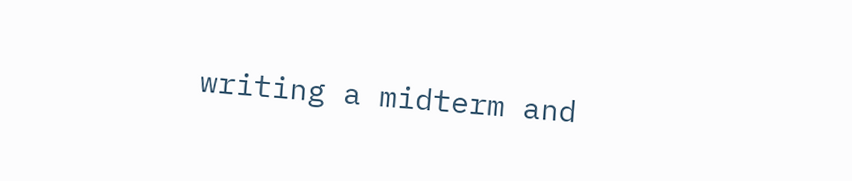writing a midterm and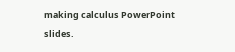making calculus PowerPoint slides.